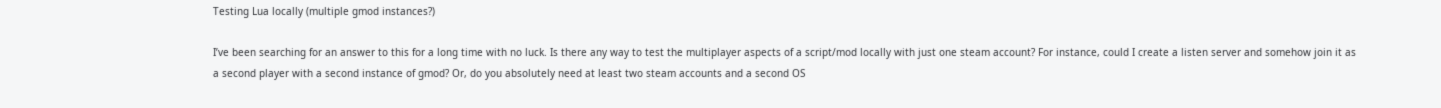Testing Lua locally (multiple gmod instances?)

I’ve been searching for an answer to this for a long time with no luck. Is there any way to test the multiplayer aspects of a script/mod locally with just one steam account? For instance, could I create a listen server and somehow join it as a second player with a second instance of gmod? Or, do you absolutely need at least two steam accounts and a second OS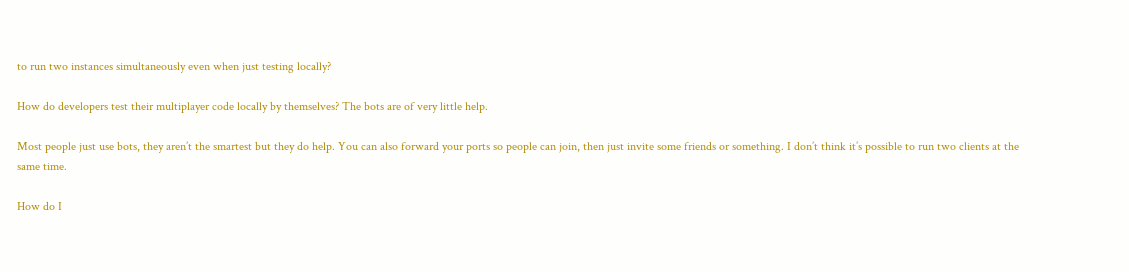to run two instances simultaneously even when just testing locally?

How do developers test their multiplayer code locally by themselves? The bots are of very little help.

Most people just use bots, they aren’t the smartest but they do help. You can also forward your ports so people can join, then just invite some friends or something. I don’t think it’s possible to run two clients at the same time.

How do I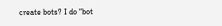create bots? I do “bot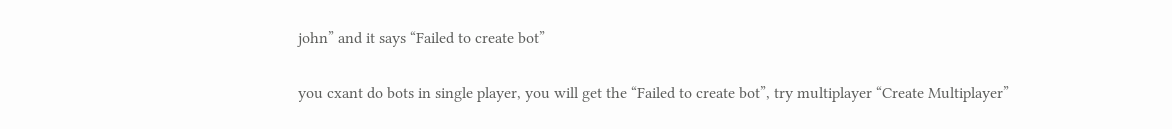john” and it says “Failed to create bot”

you cxant do bots in single player, you will get the “Failed to create bot”, try multiplayer “Create Multiplayer”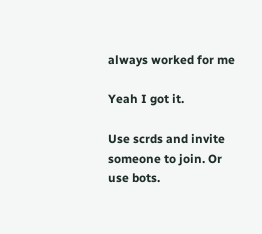always worked for me

Yeah I got it.

Use scrds and invite someone to join. Or use bots.